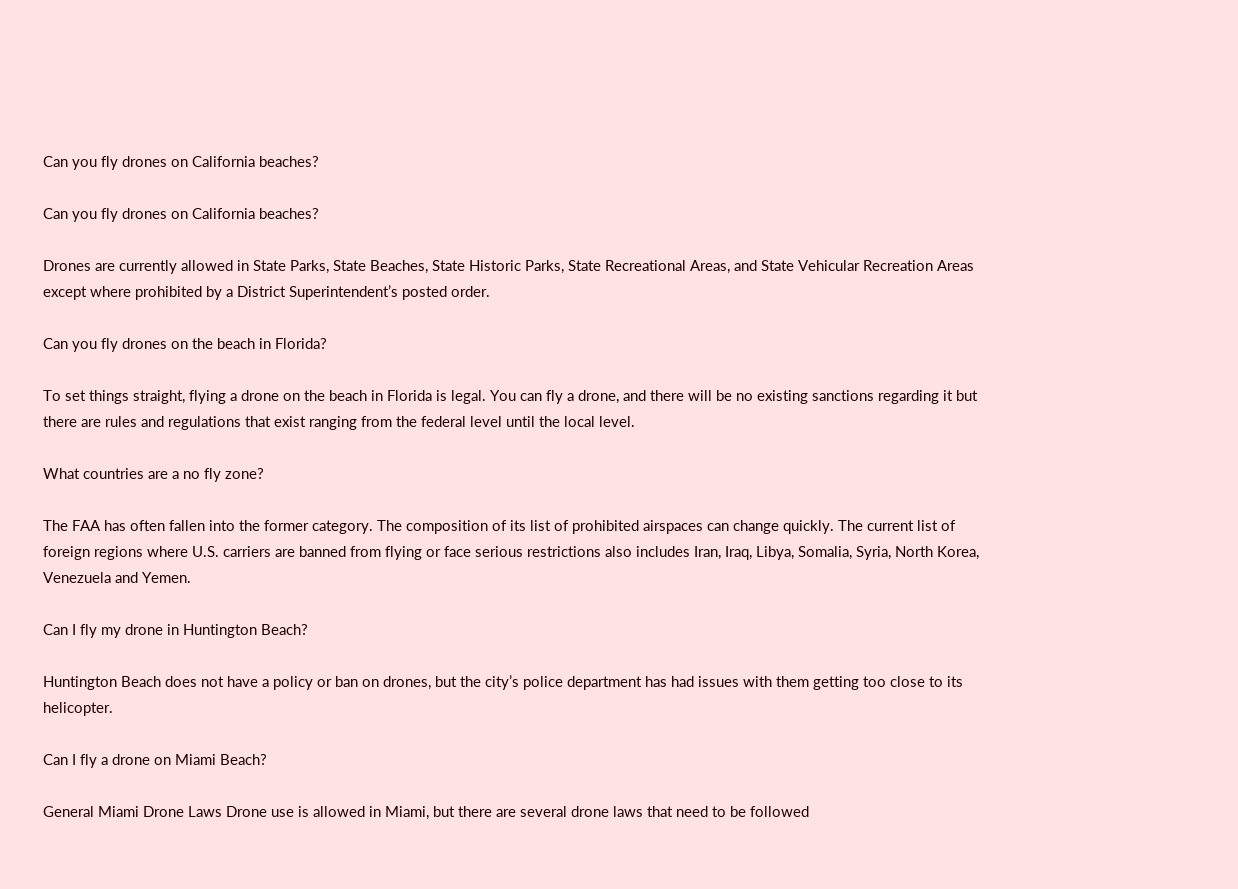Can you fly drones on California beaches?

Can you fly drones on California beaches?

Drones are currently allowed in State Parks, State Beaches, State Historic Parks, State Recreational Areas, and State Vehicular Recreation Areas except where prohibited by a District Superintendent’s posted order.

Can you fly drones on the beach in Florida?

To set things straight, flying a drone on the beach in Florida is legal. You can fly a drone, and there will be no existing sanctions regarding it but there are rules and regulations that exist ranging from the federal level until the local level.

What countries are a no fly zone?

The FAA has often fallen into the former category. The composition of its list of prohibited airspaces can change quickly. The current list of foreign regions where U.S. carriers are banned from flying or face serious restrictions also includes Iran, Iraq, Libya, Somalia, Syria, North Korea, Venezuela and Yemen.

Can I fly my drone in Huntington Beach?

Huntington Beach does not have a policy or ban on drones, but the city’s police department has had issues with them getting too close to its helicopter.

Can I fly a drone on Miami Beach?

General Miami Drone Laws Drone use is allowed in Miami, but there are several drone laws that need to be followed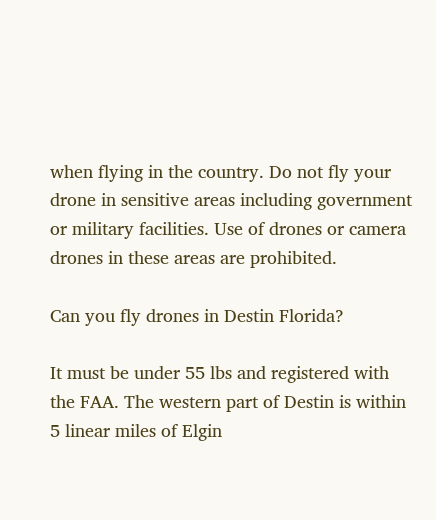when flying in the country. Do not fly your drone in sensitive areas including government or military facilities. Use of drones or camera drones in these areas are prohibited.

Can you fly drones in Destin Florida?

It must be under 55 lbs and registered with the FAA. The western part of Destin is within 5 linear miles of Elgin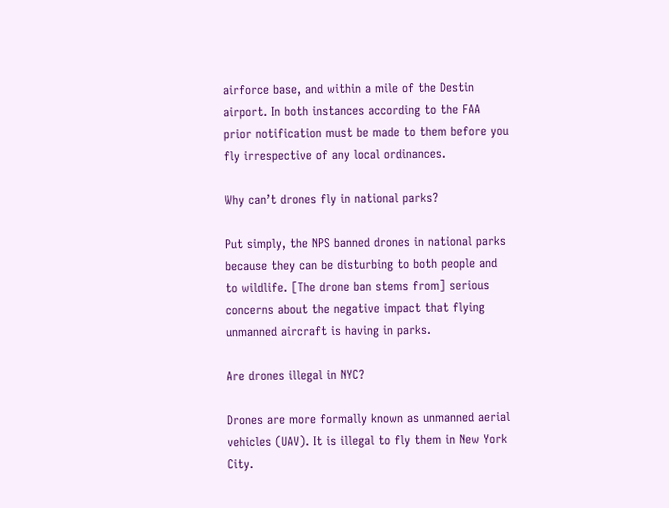airforce base, and within a mile of the Destin airport. In both instances according to the FAA prior notification must be made to them before you fly irrespective of any local ordinances.

Why can’t drones fly in national parks?

Put simply, the NPS banned drones in national parks because they can be disturbing to both people and to wildlife. [The drone ban stems from] serious concerns about the negative impact that flying unmanned aircraft is having in parks.

Are drones illegal in NYC?

Drones are more formally known as unmanned aerial vehicles (UAV). It is illegal to fly them in New York City.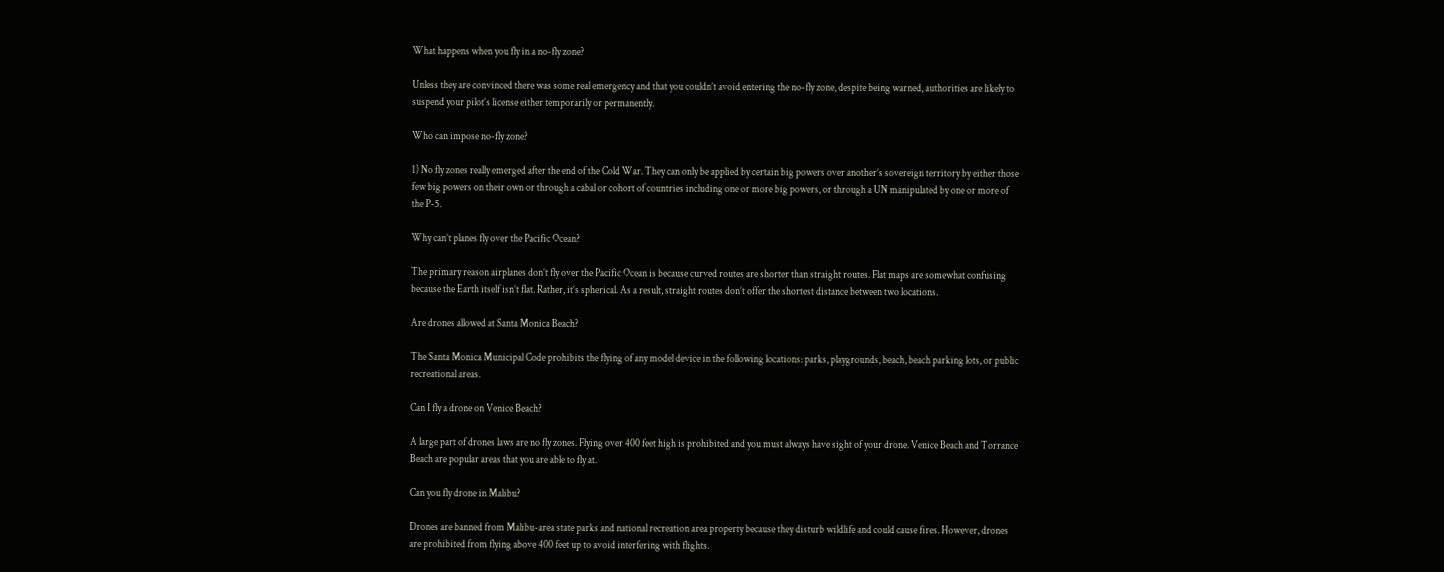What happens when you fly in a no-fly zone?

Unless they are convinced there was some real emergency and that you couldn’t avoid entering the no-fly zone, despite being warned, authorities are likely to suspend your pilot’s license either temporarily or permanently.

Who can impose no-fly zone?

1) No fly zones really emerged after the end of the Cold War. They can only be applied by certain big powers over another’s sovereign territory by either those few big powers on their own or through a cabal or cohort of countries including one or more big powers, or through a UN manipulated by one or more of the P-5.

Why can’t planes fly over the Pacific Ocean?

The primary reason airplanes don’t fly over the Pacific Ocean is because curved routes are shorter than straight routes. Flat maps are somewhat confusing because the Earth itself isn’t flat. Rather, it’s spherical. As a result, straight routes don’t offer the shortest distance between two locations.

Are drones allowed at Santa Monica Beach?

The Santa Monica Municipal Code prohibits the flying of any model device in the following locations: parks, playgrounds, beach, beach parking lots, or public recreational areas.

Can I fly a drone on Venice Beach?

A large part of drones laws are no fly zones. Flying over 400 feet high is prohibited and you must always have sight of your drone. Venice Beach and Torrance Beach are popular areas that you are able to fly at.

Can you fly drone in Malibu?

Drones are banned from Malibu-area state parks and national recreation area property because they disturb wildlife and could cause fires. However, drones are prohibited from flying above 400 feet up to avoid interfering with flights.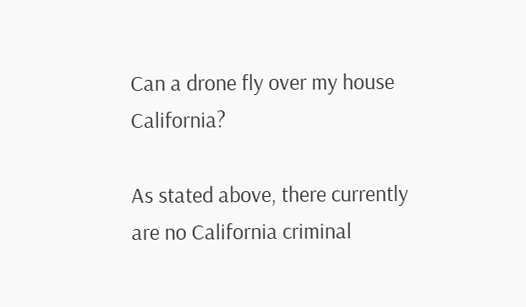Can a drone fly over my house California?

As stated above, there currently are no California criminal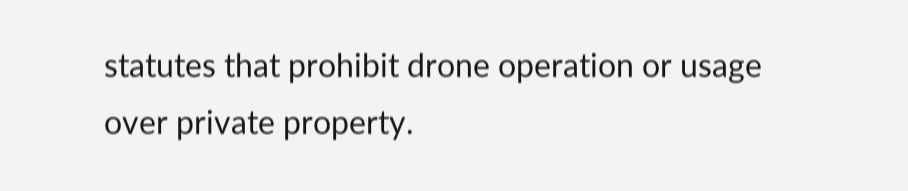statutes that prohibit drone operation or usage over private property.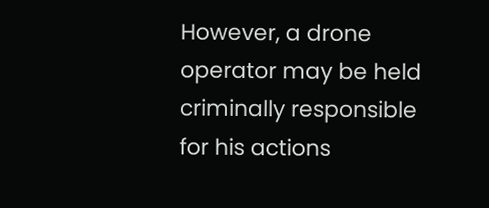However, a drone operator may be held criminally responsible for his actions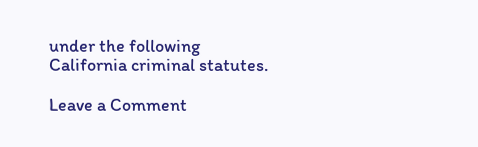under the following California criminal statutes.

Leave a Comment